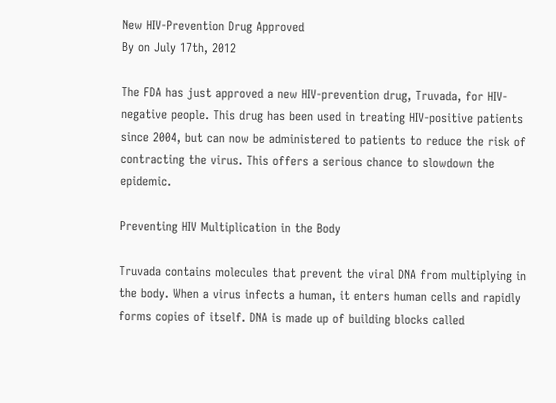New HIV-Prevention Drug Approved
By on July 17th, 2012

The FDA has just approved a new HIV-prevention drug, Truvada, for HIV-negative people. This drug has been used in treating HIV-positive patients since 2004, but can now be administered to patients to reduce the risk of contracting the virus. This offers a serious chance to slowdown the epidemic.

Preventing HIV Multiplication in the Body

Truvada contains molecules that prevent the viral DNA from multiplying in the body. When a virus infects a human, it enters human cells and rapidly forms copies of itself. DNA is made up of building blocks called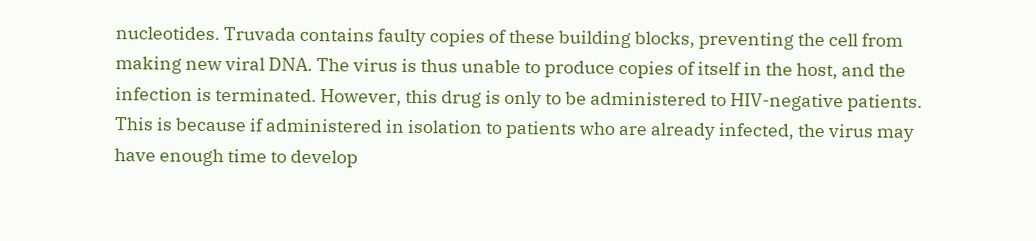nucleotides. Truvada contains faulty copies of these building blocks, preventing the cell from making new viral DNA. The virus is thus unable to produce copies of itself in the host, and the infection is terminated. However, this drug is only to be administered to HIV-negative patients. This is because if administered in isolation to patients who are already infected, the virus may have enough time to develop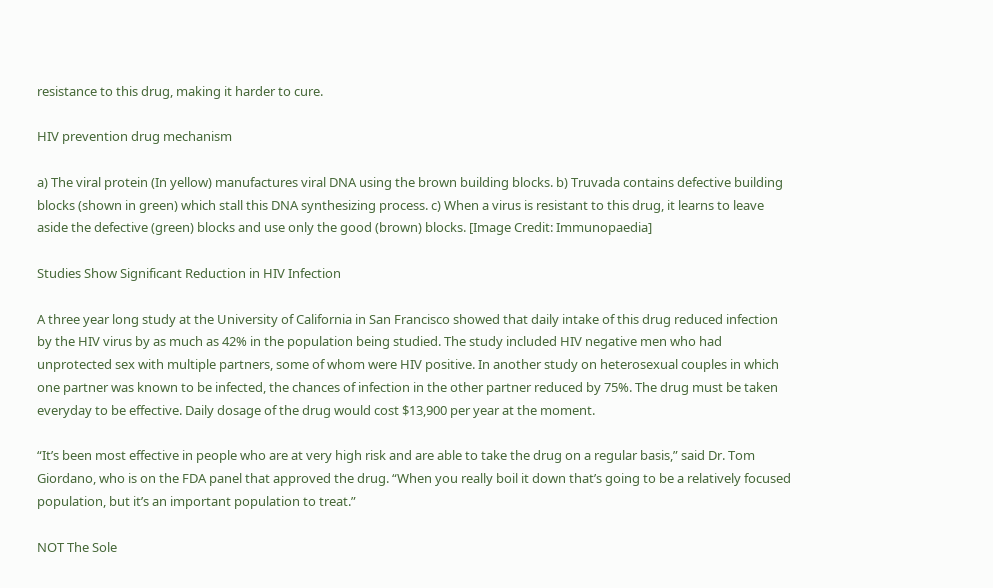resistance to this drug, making it harder to cure.

HIV prevention drug mechanism

a) The viral protein (In yellow) manufactures viral DNA using the brown building blocks. b) Truvada contains defective building blocks (shown in green) which stall this DNA synthesizing process. c) When a virus is resistant to this drug, it learns to leave aside the defective (green) blocks and use only the good (brown) blocks. [Image Credit: Immunopaedia]

Studies Show Significant Reduction in HIV Infection

A three year long study at the University of California in San Francisco showed that daily intake of this drug reduced infection by the HIV virus by as much as 42% in the population being studied. The study included HIV negative men who had unprotected sex with multiple partners, some of whom were HIV positive. In another study on heterosexual couples in which one partner was known to be infected, the chances of infection in the other partner reduced by 75%. The drug must be taken everyday to be effective. Daily dosage of the drug would cost $13,900 per year at the moment.

“It’s been most effective in people who are at very high risk and are able to take the drug on a regular basis,” said Dr. Tom Giordano, who is on the FDA panel that approved the drug. “When you really boil it down that’s going to be a relatively focused population, but it’s an important population to treat.”

NOT The Sole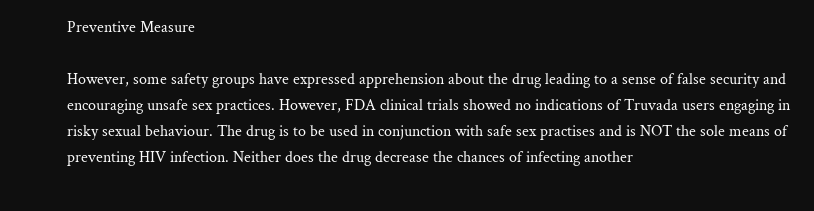Preventive Measure

However, some safety groups have expressed apprehension about the drug leading to a sense of false security and encouraging unsafe sex practices. However, FDA clinical trials showed no indications of Truvada users engaging in risky sexual behaviour. The drug is to be used in conjunction with safe sex practises and is NOT the sole means of preventing HIV infection. Neither does the drug decrease the chances of infecting another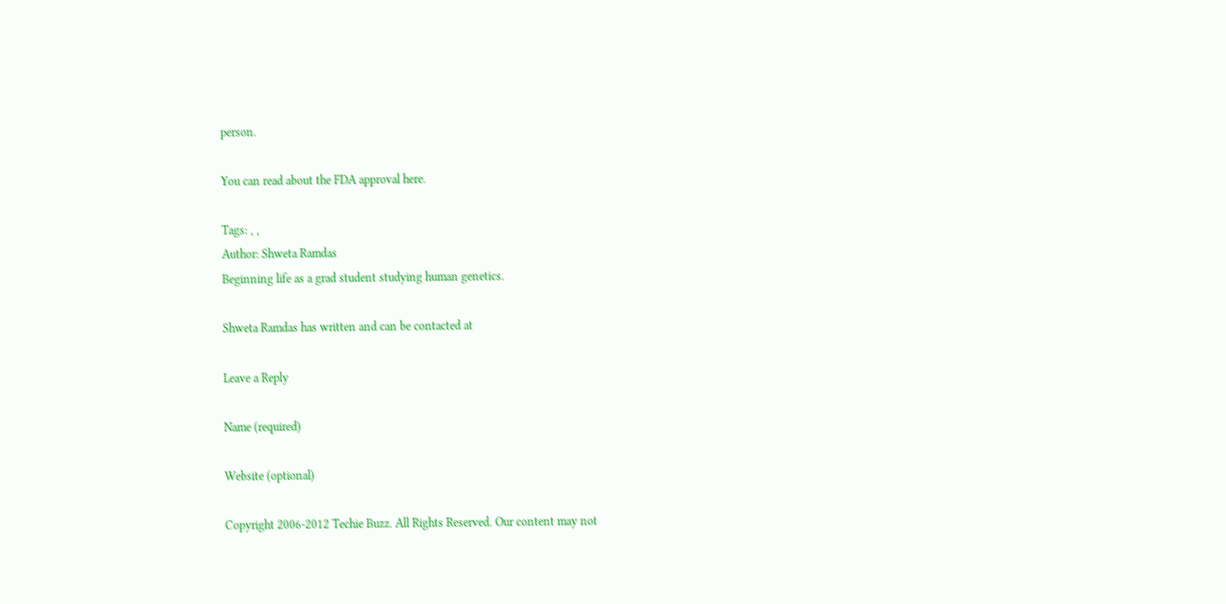person.

You can read about the FDA approval here.

Tags: , ,
Author: Shweta Ramdas
Beginning life as a grad student studying human genetics.

Shweta Ramdas has written and can be contacted at

Leave a Reply

Name (required)

Website (optional)

Copyright 2006-2012 Techie Buzz. All Rights Reserved. Our content may not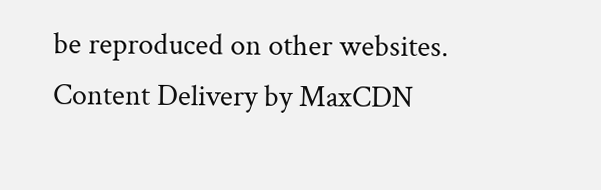be reproduced on other websites. Content Delivery by MaxCDN